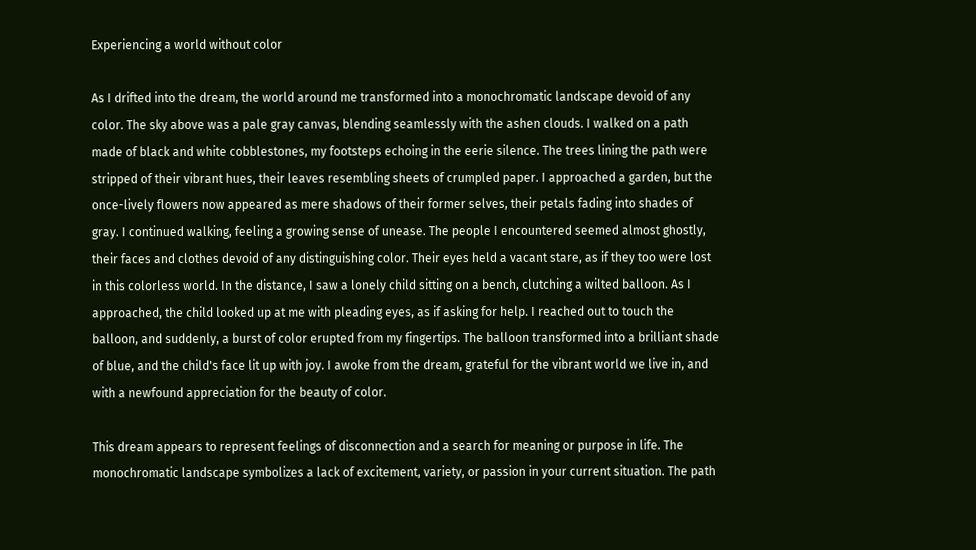Experiencing a world without color

As I drifted into the dream, the world around me transformed into a monochromatic landscape devoid of any color. The sky above was a pale gray canvas, blending seamlessly with the ashen clouds. I walked on a path made of black and white cobblestones, my footsteps echoing in the eerie silence. The trees lining the path were stripped of their vibrant hues, their leaves resembling sheets of crumpled paper. I approached a garden, but the once-lively flowers now appeared as mere shadows of their former selves, their petals fading into shades of gray. I continued walking, feeling a growing sense of unease. The people I encountered seemed almost ghostly, their faces and clothes devoid of any distinguishing color. Their eyes held a vacant stare, as if they too were lost in this colorless world. In the distance, I saw a lonely child sitting on a bench, clutching a wilted balloon. As I approached, the child looked up at me with pleading eyes, as if asking for help. I reached out to touch the balloon, and suddenly, a burst of color erupted from my fingertips. The balloon transformed into a brilliant shade of blue, and the child's face lit up with joy. I awoke from the dream, grateful for the vibrant world we live in, and with a newfound appreciation for the beauty of color.

This dream appears to represent feelings of disconnection and a search for meaning or purpose in life. The monochromatic landscape symbolizes a lack of excitement, variety, or passion in your current situation. The path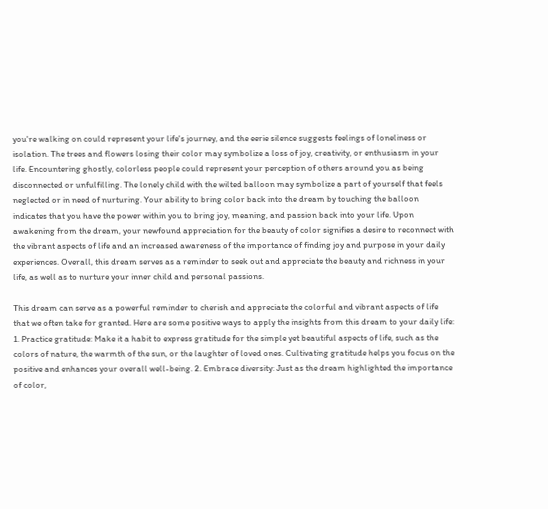you're walking on could represent your life's journey, and the eerie silence suggests feelings of loneliness or isolation. The trees and flowers losing their color may symbolize a loss of joy, creativity, or enthusiasm in your life. Encountering ghostly, colorless people could represent your perception of others around you as being disconnected or unfulfilling. The lonely child with the wilted balloon may symbolize a part of yourself that feels neglected or in need of nurturing. Your ability to bring color back into the dream by touching the balloon indicates that you have the power within you to bring joy, meaning, and passion back into your life. Upon awakening from the dream, your newfound appreciation for the beauty of color signifies a desire to reconnect with the vibrant aspects of life and an increased awareness of the importance of finding joy and purpose in your daily experiences. Overall, this dream serves as a reminder to seek out and appreciate the beauty and richness in your life, as well as to nurture your inner child and personal passions.

This dream can serve as a powerful reminder to cherish and appreciate the colorful and vibrant aspects of life that we often take for granted. Here are some positive ways to apply the insights from this dream to your daily life: 1. Practice gratitude: Make it a habit to express gratitude for the simple yet beautiful aspects of life, such as the colors of nature, the warmth of the sun, or the laughter of loved ones. Cultivating gratitude helps you focus on the positive and enhances your overall well-being. 2. Embrace diversity: Just as the dream highlighted the importance of color,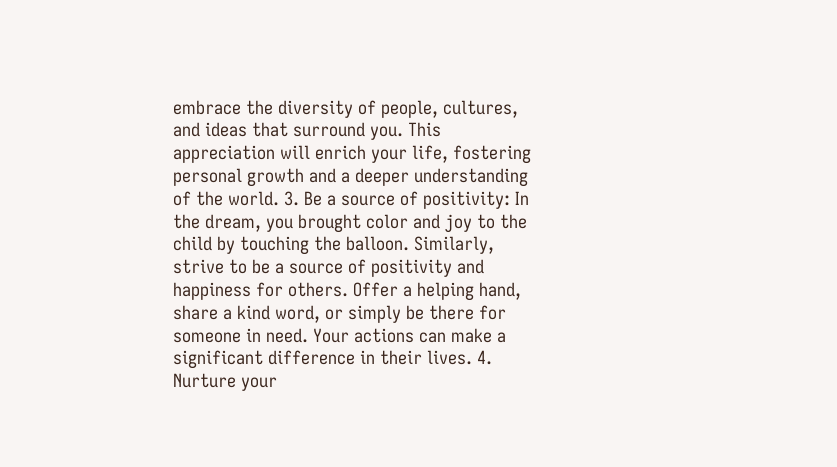embrace the diversity of people, cultures, and ideas that surround you. This appreciation will enrich your life, fostering personal growth and a deeper understanding of the world. 3. Be a source of positivity: In the dream, you brought color and joy to the child by touching the balloon. Similarly, strive to be a source of positivity and happiness for others. Offer a helping hand, share a kind word, or simply be there for someone in need. Your actions can make a significant difference in their lives. 4. Nurture your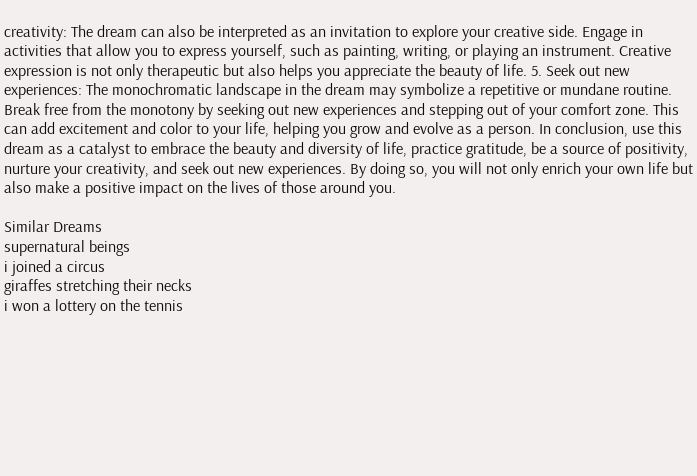creativity: The dream can also be interpreted as an invitation to explore your creative side. Engage in activities that allow you to express yourself, such as painting, writing, or playing an instrument. Creative expression is not only therapeutic but also helps you appreciate the beauty of life. 5. Seek out new experiences: The monochromatic landscape in the dream may symbolize a repetitive or mundane routine. Break free from the monotony by seeking out new experiences and stepping out of your comfort zone. This can add excitement and color to your life, helping you grow and evolve as a person. In conclusion, use this dream as a catalyst to embrace the beauty and diversity of life, practice gratitude, be a source of positivity, nurture your creativity, and seek out new experiences. By doing so, you will not only enrich your own life but also make a positive impact on the lives of those around you.

Similar Dreams
supernatural beings
i joined a circus
giraffes stretching their necks
i won a lottery on the tennis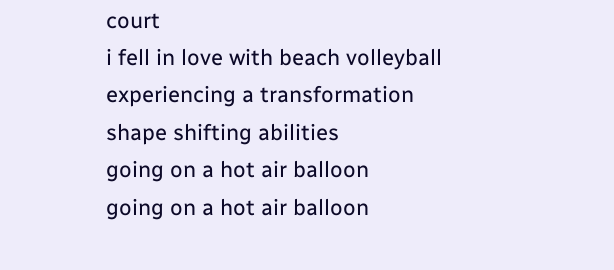court
i fell in love with beach volleyball
experiencing a transformation
shape shifting abilities
going on a hot air balloon
going on a hot air balloon